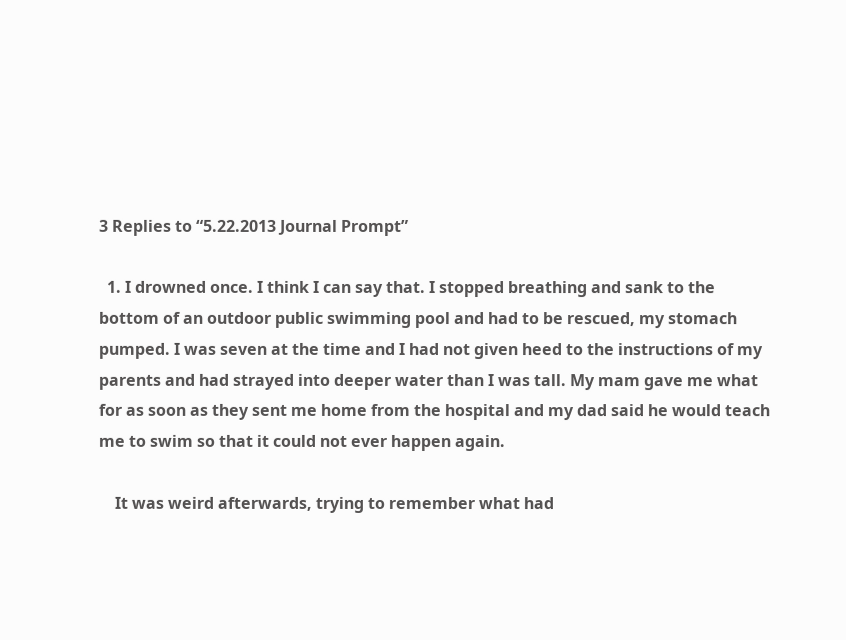3 Replies to “5.22.2013 Journal Prompt”

  1. I drowned once. I think I can say that. I stopped breathing and sank to the bottom of an outdoor public swimming pool and had to be rescued, my stomach pumped. I was seven at the time and I had not given heed to the instructions of my parents and had strayed into deeper water than I was tall. My mam gave me what for as soon as they sent me home from the hospital and my dad said he would teach me to swim so that it could not ever happen again.

    It was weird afterwards, trying to remember what had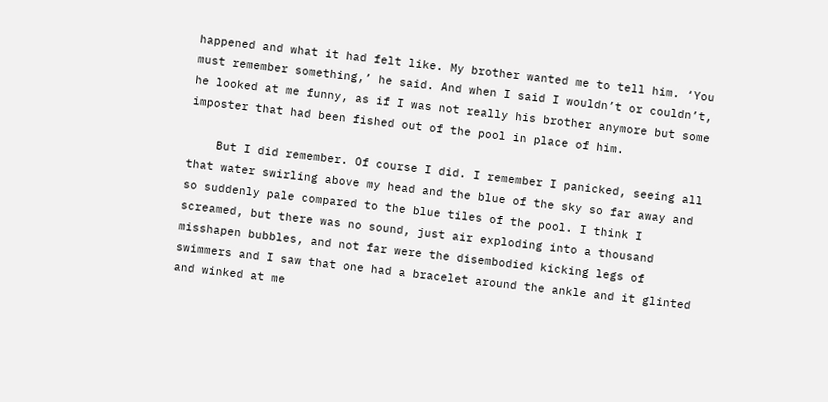happened and what it had felt like. My brother wanted me to tell him. ‘You must remember something,’ he said. And when I said I wouldn’t or couldn’t, he looked at me funny, as if I was not really his brother anymore but some imposter that had been fished out of the pool in place of him.

    But I did remember. Of course I did. I remember I panicked, seeing all that water swirling above my head and the blue of the sky so far away and so suddenly pale compared to the blue tiles of the pool. I think I screamed, but there was no sound, just air exploding into a thousand misshapen bubbles, and not far were the disembodied kicking legs of swimmers and I saw that one had a bracelet around the ankle and it glinted and winked at me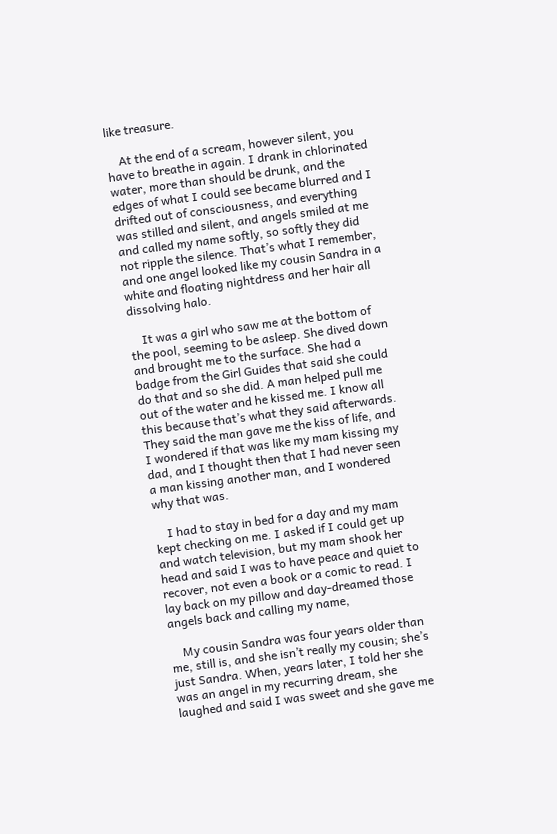like treasure.

    At the end of a scream, however silent, you have to breathe in again. I drank in chlorinated water, more than should be drunk, and the edges of what I could see became blurred and I drifted out of consciousness, and everything was stilled and silent, and angels smiled at me and called my name softly, so softly they did not ripple the silence. That’s what I remember, and one angel looked like my cousin Sandra in a white and floating nightdress and her hair all dissolving halo.

    It was a girl who saw me at the bottom of the pool, seeming to be asleep. She dived down and brought me to the surface. She had a badge from the Girl Guides that said she could do that and so she did. A man helped pull me out of the water and he kissed me. I know all this because that’s what they said afterwards. They said the man gave me the kiss of life, and I wondered if that was like my mam kissing my dad, and I thought then that I had never seen a man kissing another man, and I wondered why that was.

    I had to stay in bed for a day and my mam kept checking on me. I asked if I could get up and watch television, but my mam shook her head and said I was to have peace and quiet to recover, not even a book or a comic to read. I lay back on my pillow and day-dreamed those angels back and calling my name,

    My cousin Sandra was four years older than me, still is, and she isn’t really my cousin; she’s just Sandra. When, years later, I told her she was an angel in my recurring dream, she laughed and said I was sweet and she gave me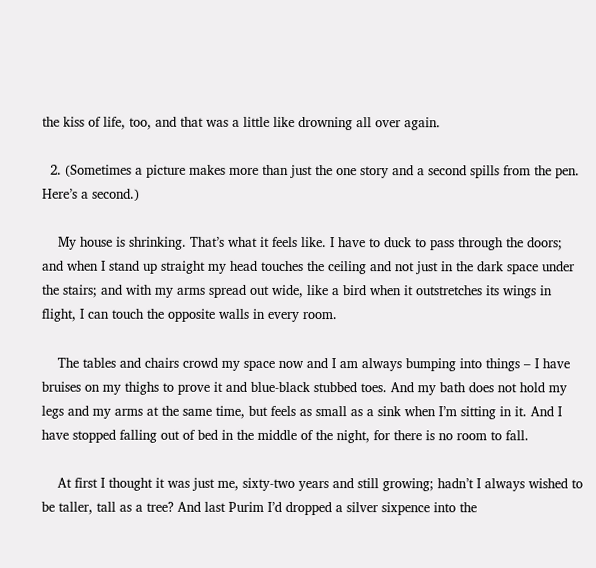the kiss of life, too, and that was a little like drowning all over again.

  2. (Sometimes a picture makes more than just the one story and a second spills from the pen. Here’s a second.)

    My house is shrinking. That’s what it feels like. I have to duck to pass through the doors; and when I stand up straight my head touches the ceiling and not just in the dark space under the stairs; and with my arms spread out wide, like a bird when it outstretches its wings in flight, I can touch the opposite walls in every room.

    The tables and chairs crowd my space now and I am always bumping into things – I have bruises on my thighs to prove it and blue-black stubbed toes. And my bath does not hold my legs and my arms at the same time, but feels as small as a sink when I’m sitting in it. And I have stopped falling out of bed in the middle of the night, for there is no room to fall.

    At first I thought it was just me, sixty-two years and still growing; hadn’t I always wished to be taller, tall as a tree? And last Purim I’d dropped a silver sixpence into the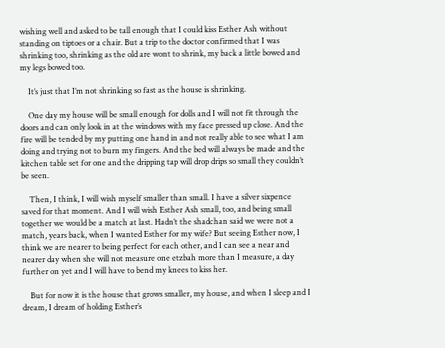wishing well and asked to be tall enough that I could kiss Esther Ash without standing on tiptoes or a chair. But a trip to the doctor confirmed that I was shrinking too, shrinking as the old are wont to shrink, my back a little bowed and my legs bowed too.

    It’s just that I’m not shrinking so fast as the house is shrinking.

    One day my house will be small enough for dolls and I will not fit through the doors and can only look in at the windows with my face pressed up close. And the fire will be tended by my putting one hand in and not really able to see what I am doing and trying not to burn my fingers. And the bed will always be made and the kitchen table set for one and the dripping tap will drop drips so small they couldn’t be seen.

    Then, I think, I will wish myself smaller than small. I have a silver sixpence saved for that moment. And I will wish Esther Ash small, too, and being small together we would be a match at last. Hadn’t the shadchan said we were not a match, years back, when I wanted Esther for my wife? But seeing Esther now, I think we are nearer to being perfect for each other, and I can see a near and nearer day when she will not measure one etzbah more than I measure, a day further on yet and I will have to bend my knees to kiss her.

    But for now it is the house that grows smaller, my house, and when I sleep and I dream, I dream of holding Esther’s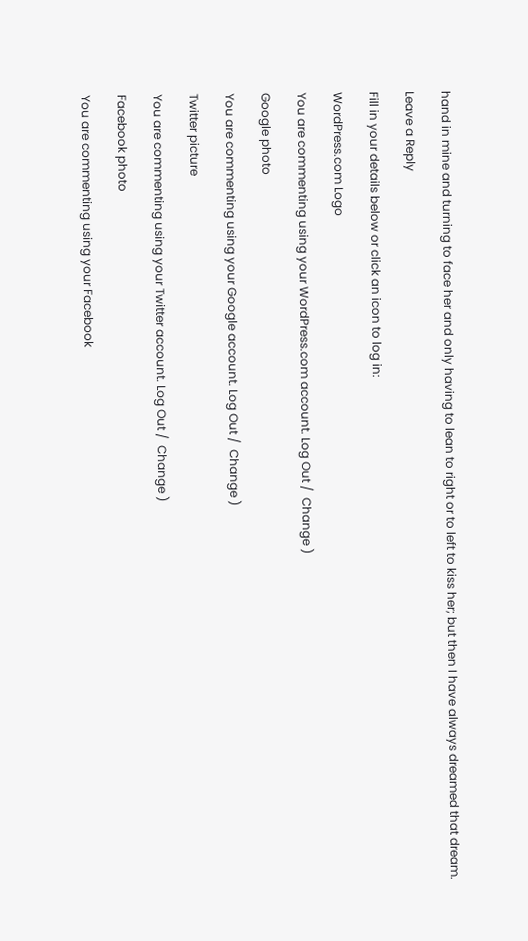hand in mine and turning to face her and only having to lean to right or to left to kiss her; but then I have always dreamed that dream.

Leave a Reply

Fill in your details below or click an icon to log in:

WordPress.com Logo

You are commenting using your WordPress.com account. Log Out /  Change )

Google photo

You are commenting using your Google account. Log Out /  Change )

Twitter picture

You are commenting using your Twitter account. Log Out /  Change )

Facebook photo

You are commenting using your Facebook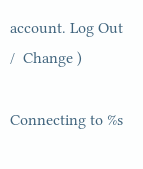account. Log Out /  Change )

Connecting to %s